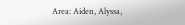Area: Aiden, Alyssa,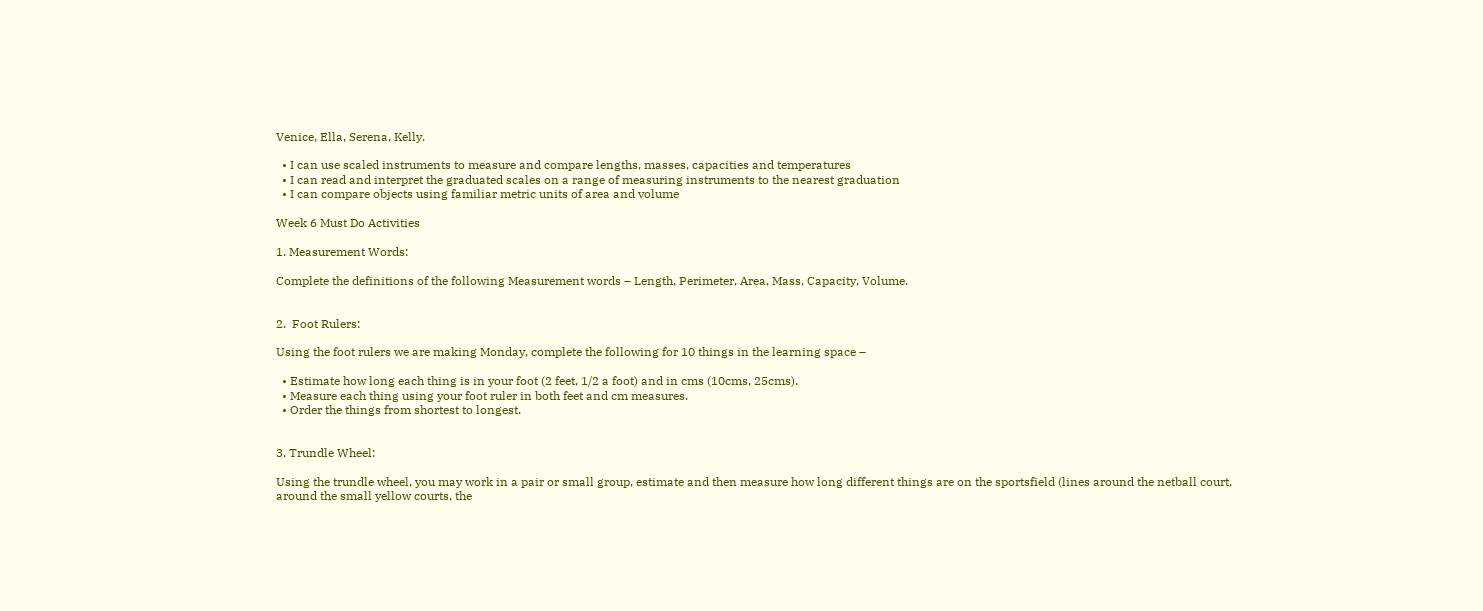Venice, Ella, Serena, Kelly.

  • I can use scaled instruments to measure and compare lengths, masses, capacities and temperatures
  • I can read and interpret the graduated scales on a range of measuring instruments to the nearest graduation
  • I can compare objects using familiar metric units of area and volume

Week 6 Must Do Activities

1. Measurement Words:

Complete the definitions of the following Measurement words – Length, Perimeter, Area, Mass, Capacity, Volume.


2.  Foot Rulers:

Using the foot rulers we are making Monday, complete the following for 10 things in the learning space –

  • Estimate how long each thing is in your foot (2 feet, 1/2 a foot) and in cms (10cms, 25cms).
  • Measure each thing using your foot ruler in both feet and cm measures.
  • Order the things from shortest to longest.


3. Trundle Wheel:

Using the trundle wheel, you may work in a pair or small group, estimate and then measure how long different things are on the sportsfield (lines around the netball court, around the small yellow courts, the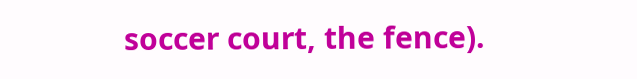soccer court, the fence).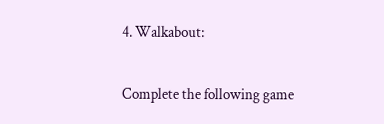4. Walkabout:

Complete the following game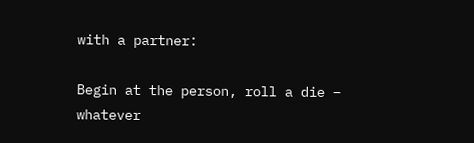with a partner:

Begin at the person, roll a die – whatever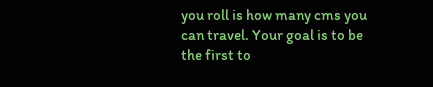you roll is how many cms you can travel. Your goal is to be the first to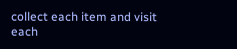collect each item and visit each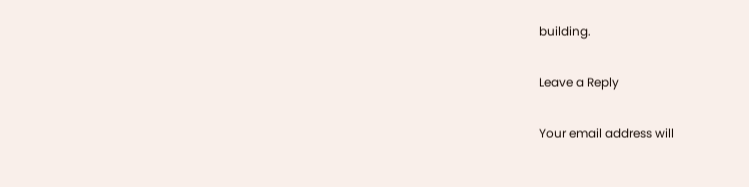building.

Leave a Reply

Your email address will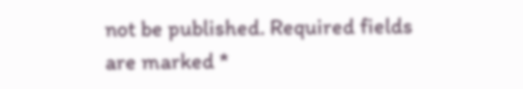not be published. Required fields are marked *